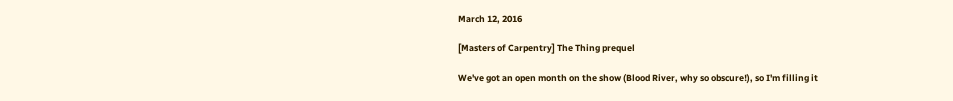March 12, 2016

[Masters of Carpentry] The Thing prequel

We've got an open month on the show (Blood River, why so obscure!), so I'm filling it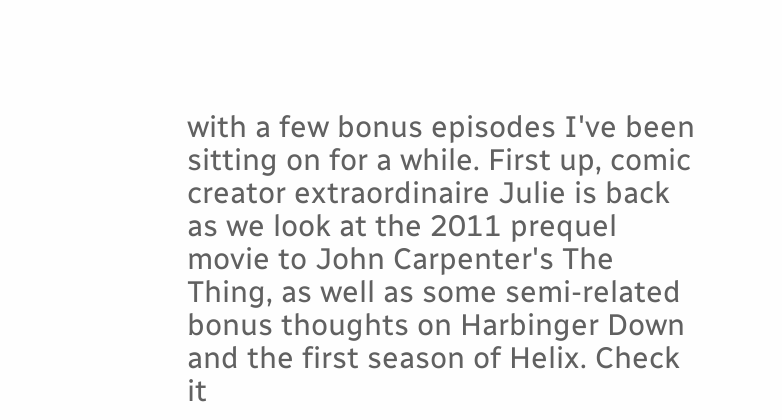with a few bonus episodes I've been sitting on for a while. First up, comic creator extraordinaire Julie is back as we look at the 2011 prequel movie to John Carpenter's The Thing, as well as some semi-related bonus thoughts on Harbinger Down and the first season of Helix. Check it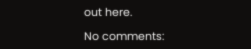out here.

No comments: